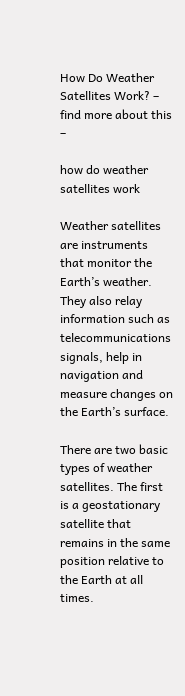How Do Weather Satellites Work? – find more about this –

how do weather satellites work

Weather satellites are instruments that monitor the Earth’s weather. They also relay information such as telecommunications signals, help in navigation and measure changes on the Earth’s surface.

There are two basic types of weather satellites. The first is a geostationary satellite that remains in the same position relative to the Earth at all times.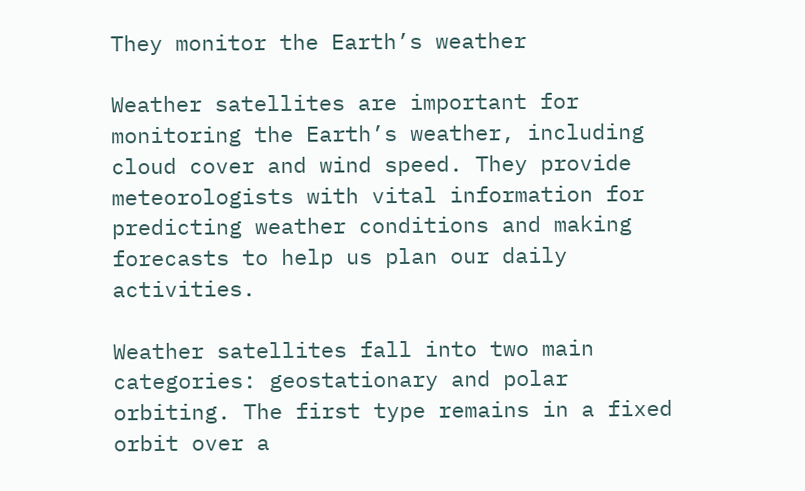They monitor the Earth’s weather

Weather satellites are important for monitoring the Earth’s weather, including cloud cover and wind speed. They provide meteorologists with vital information for predicting weather conditions and making forecasts to help us plan our daily activities.

Weather satellites fall into two main categories: geostationary and polar orbiting. The first type remains in a fixed orbit over a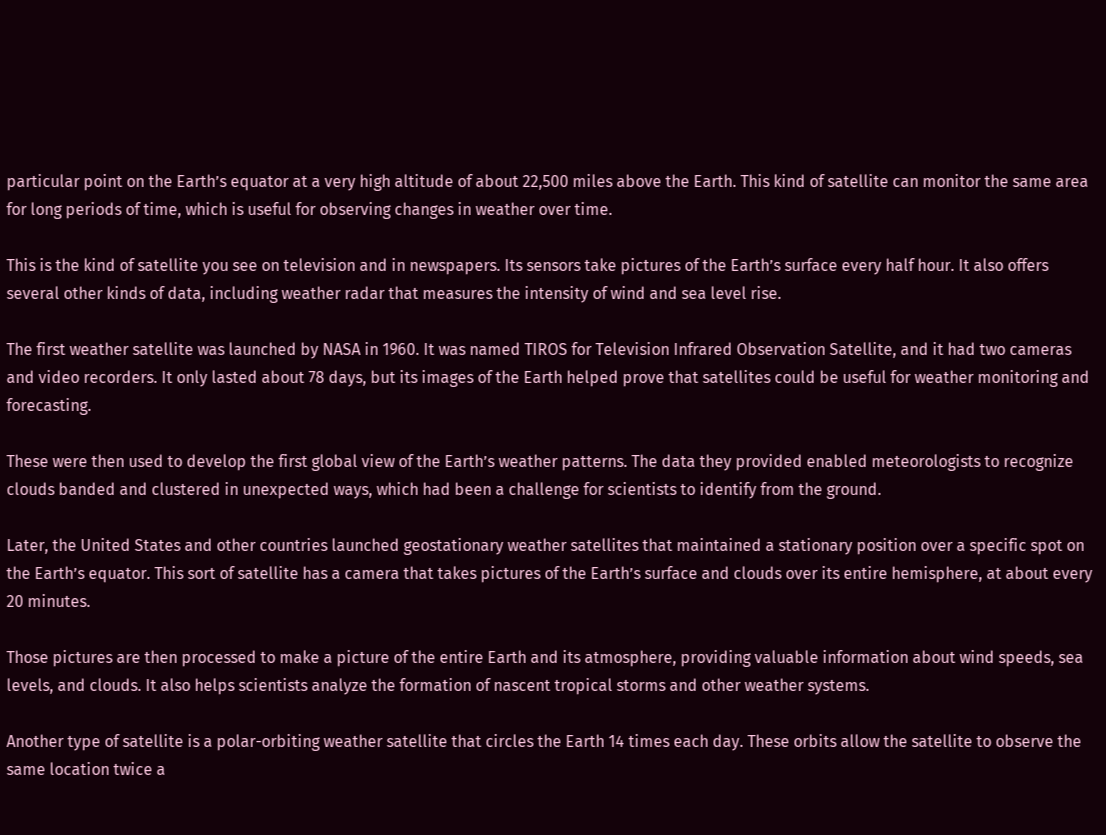particular point on the Earth’s equator at a very high altitude of about 22,500 miles above the Earth. This kind of satellite can monitor the same area for long periods of time, which is useful for observing changes in weather over time.

This is the kind of satellite you see on television and in newspapers. Its sensors take pictures of the Earth’s surface every half hour. It also offers several other kinds of data, including weather radar that measures the intensity of wind and sea level rise.

The first weather satellite was launched by NASA in 1960. It was named TIROS for Television Infrared Observation Satellite, and it had two cameras and video recorders. It only lasted about 78 days, but its images of the Earth helped prove that satellites could be useful for weather monitoring and forecasting.

These were then used to develop the first global view of the Earth’s weather patterns. The data they provided enabled meteorologists to recognize clouds banded and clustered in unexpected ways, which had been a challenge for scientists to identify from the ground.

Later, the United States and other countries launched geostationary weather satellites that maintained a stationary position over a specific spot on the Earth’s equator. This sort of satellite has a camera that takes pictures of the Earth’s surface and clouds over its entire hemisphere, at about every 20 minutes.

Those pictures are then processed to make a picture of the entire Earth and its atmosphere, providing valuable information about wind speeds, sea levels, and clouds. It also helps scientists analyze the formation of nascent tropical storms and other weather systems.

Another type of satellite is a polar-orbiting weather satellite that circles the Earth 14 times each day. These orbits allow the satellite to observe the same location twice a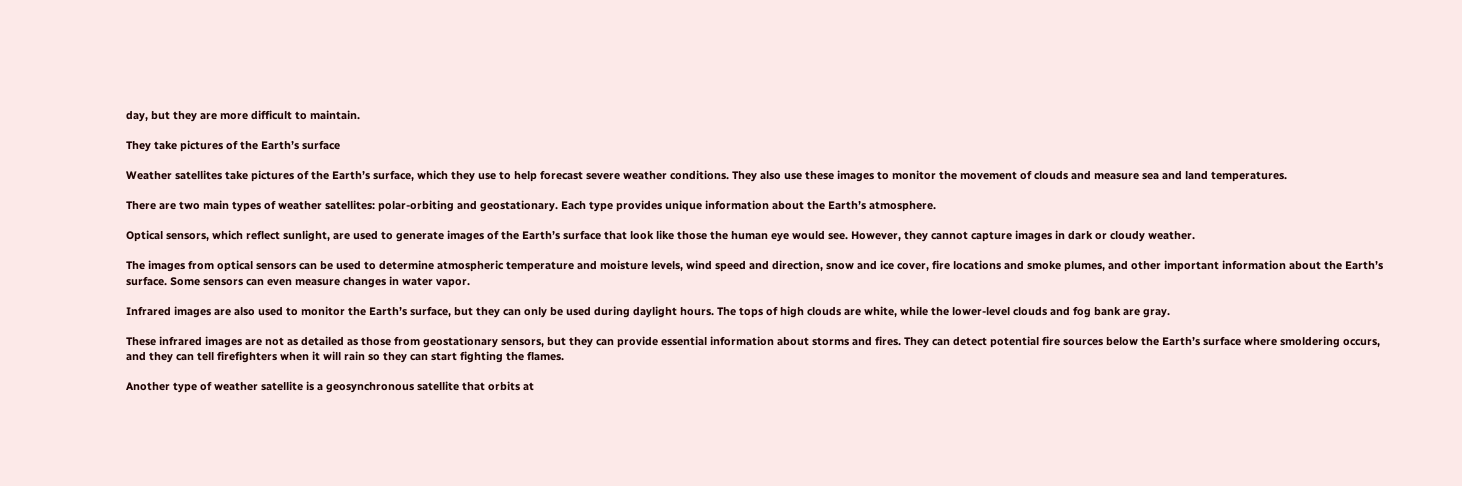day, but they are more difficult to maintain.

They take pictures of the Earth’s surface

Weather satellites take pictures of the Earth’s surface, which they use to help forecast severe weather conditions. They also use these images to monitor the movement of clouds and measure sea and land temperatures.

There are two main types of weather satellites: polar-orbiting and geostationary. Each type provides unique information about the Earth’s atmosphere.

Optical sensors, which reflect sunlight, are used to generate images of the Earth’s surface that look like those the human eye would see. However, they cannot capture images in dark or cloudy weather.

The images from optical sensors can be used to determine atmospheric temperature and moisture levels, wind speed and direction, snow and ice cover, fire locations and smoke plumes, and other important information about the Earth’s surface. Some sensors can even measure changes in water vapor.

Infrared images are also used to monitor the Earth’s surface, but they can only be used during daylight hours. The tops of high clouds are white, while the lower-level clouds and fog bank are gray.

These infrared images are not as detailed as those from geostationary sensors, but they can provide essential information about storms and fires. They can detect potential fire sources below the Earth’s surface where smoldering occurs, and they can tell firefighters when it will rain so they can start fighting the flames.

Another type of weather satellite is a geosynchronous satellite that orbits at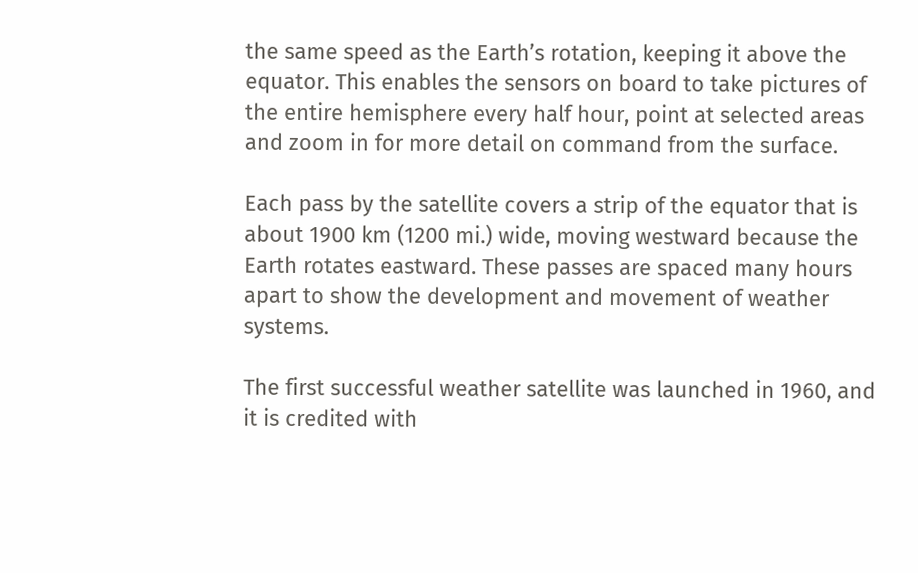the same speed as the Earth’s rotation, keeping it above the equator. This enables the sensors on board to take pictures of the entire hemisphere every half hour, point at selected areas and zoom in for more detail on command from the surface.

Each pass by the satellite covers a strip of the equator that is about 1900 km (1200 mi.) wide, moving westward because the Earth rotates eastward. These passes are spaced many hours apart to show the development and movement of weather systems.

The first successful weather satellite was launched in 1960, and it is credited with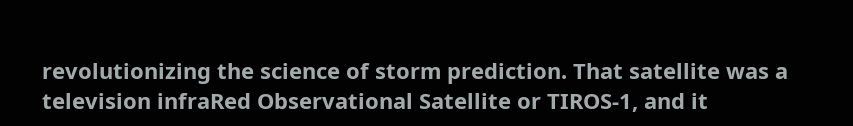revolutionizing the science of storm prediction. That satellite was a television infraRed Observational Satellite or TIROS-1, and it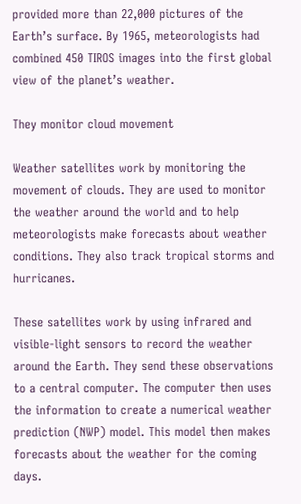provided more than 22,000 pictures of the Earth’s surface. By 1965, meteorologists had combined 450 TIROS images into the first global view of the planet’s weather.

They monitor cloud movement

Weather satellites work by monitoring the movement of clouds. They are used to monitor the weather around the world and to help meteorologists make forecasts about weather conditions. They also track tropical storms and hurricanes.

These satellites work by using infrared and visible-light sensors to record the weather around the Earth. They send these observations to a central computer. The computer then uses the information to create a numerical weather prediction (NWP) model. This model then makes forecasts about the weather for the coming days.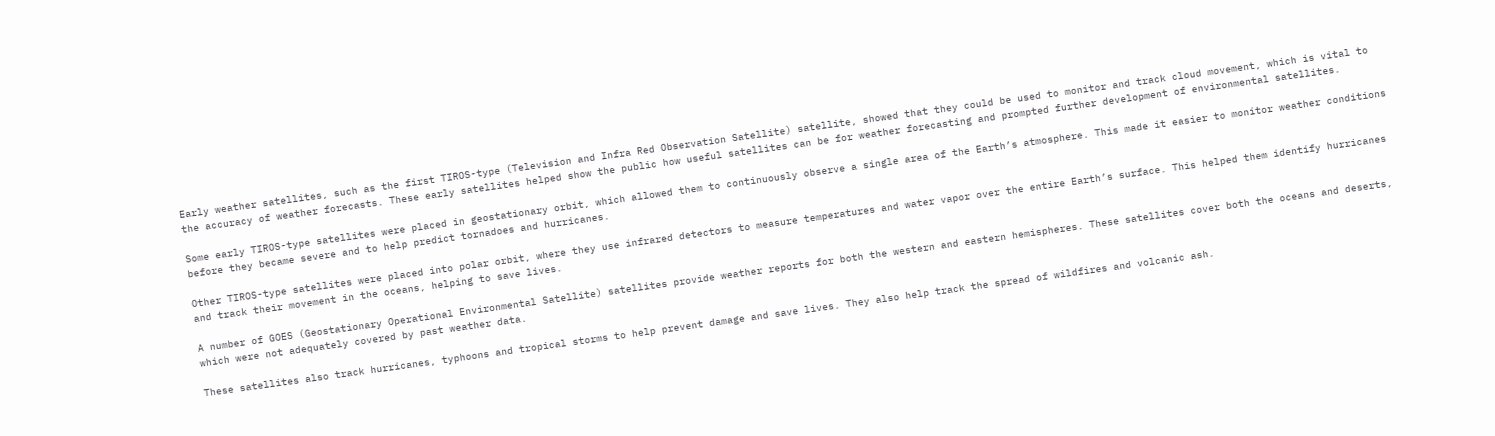Early weather satellites, such as the first TIROS-type (Television and Infra Red Observation Satellite) satellite, showed that they could be used to monitor and track cloud movement, which is vital to the accuracy of weather forecasts. These early satellites helped show the public how useful satellites can be for weather forecasting and prompted further development of environmental satellites.

Some early TIROS-type satellites were placed in geostationary orbit, which allowed them to continuously observe a single area of the Earth’s atmosphere. This made it easier to monitor weather conditions before they became severe and to help predict tornadoes and hurricanes.

Other TIROS-type satellites were placed into polar orbit, where they use infrared detectors to measure temperatures and water vapor over the entire Earth’s surface. This helped them identify hurricanes and track their movement in the oceans, helping to save lives.

A number of GOES (Geostationary Operational Environmental Satellite) satellites provide weather reports for both the western and eastern hemispheres. These satellites cover both the oceans and deserts, which were not adequately covered by past weather data.

These satellites also track hurricanes, typhoons and tropical storms to help prevent damage and save lives. They also help track the spread of wildfires and volcanic ash.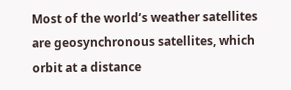Most of the world’s weather satellites are geosynchronous satellites, which orbit at a distance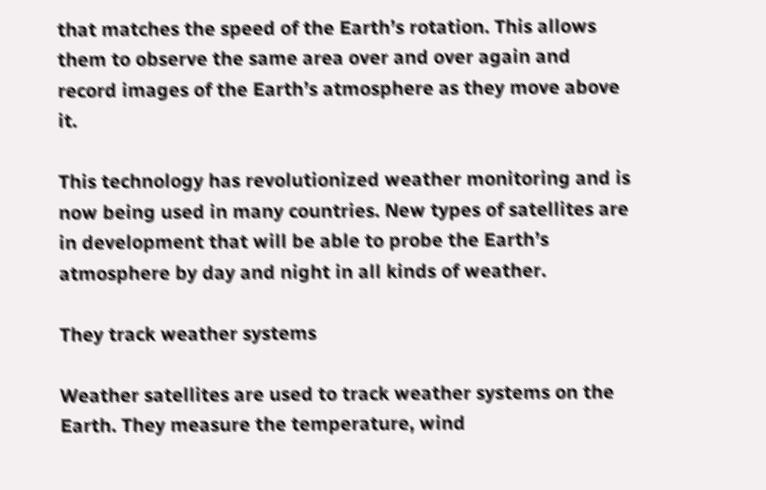that matches the speed of the Earth’s rotation. This allows them to observe the same area over and over again and record images of the Earth’s atmosphere as they move above it.

This technology has revolutionized weather monitoring and is now being used in many countries. New types of satellites are in development that will be able to probe the Earth’s atmosphere by day and night in all kinds of weather.

They track weather systems

Weather satellites are used to track weather systems on the Earth. They measure the temperature, wind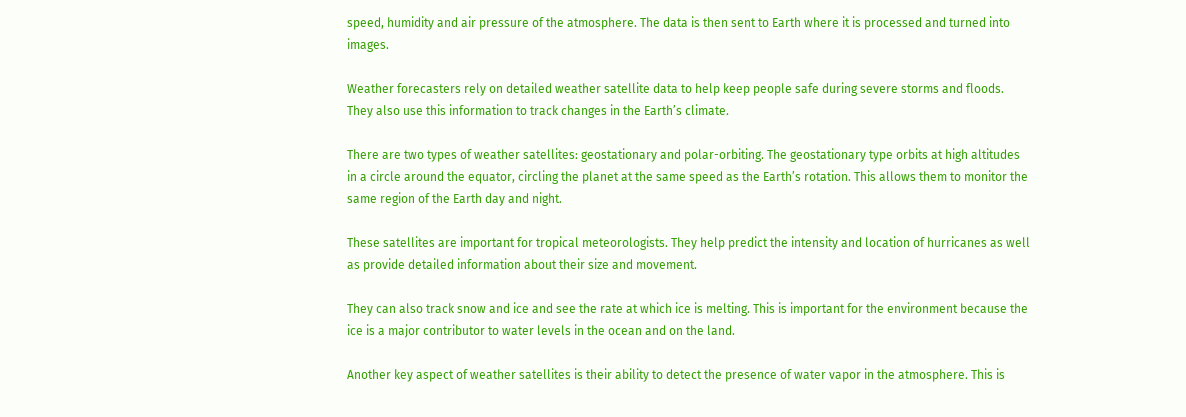speed, humidity and air pressure of the atmosphere. The data is then sent to Earth where it is processed and turned into images.

Weather forecasters rely on detailed weather satellite data to help keep people safe during severe storms and floods. They also use this information to track changes in the Earth’s climate.

There are two types of weather satellites: geostationary and polar-orbiting. The geostationary type orbits at high altitudes in a circle around the equator, circling the planet at the same speed as the Earth’s rotation. This allows them to monitor the same region of the Earth day and night.

These satellites are important for tropical meteorologists. They help predict the intensity and location of hurricanes as well as provide detailed information about their size and movement.

They can also track snow and ice and see the rate at which ice is melting. This is important for the environment because the ice is a major contributor to water levels in the ocean and on the land.

Another key aspect of weather satellites is their ability to detect the presence of water vapor in the atmosphere. This is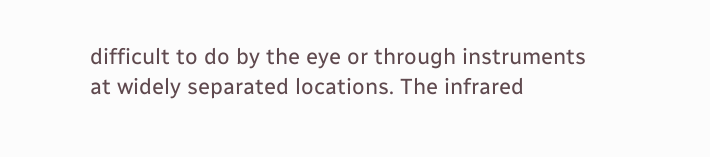difficult to do by the eye or through instruments at widely separated locations. The infrared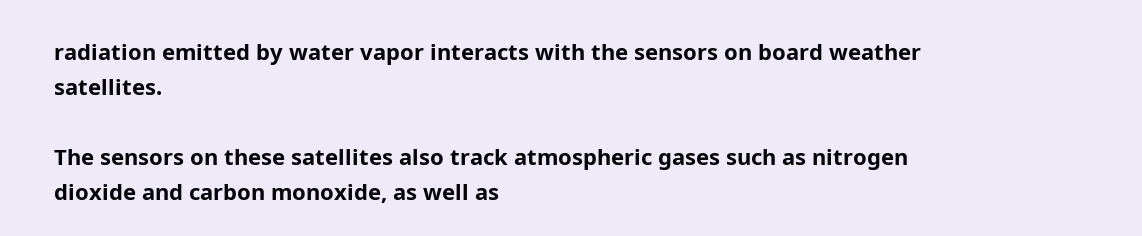radiation emitted by water vapor interacts with the sensors on board weather satellites.

The sensors on these satellites also track atmospheric gases such as nitrogen dioxide and carbon monoxide, as well as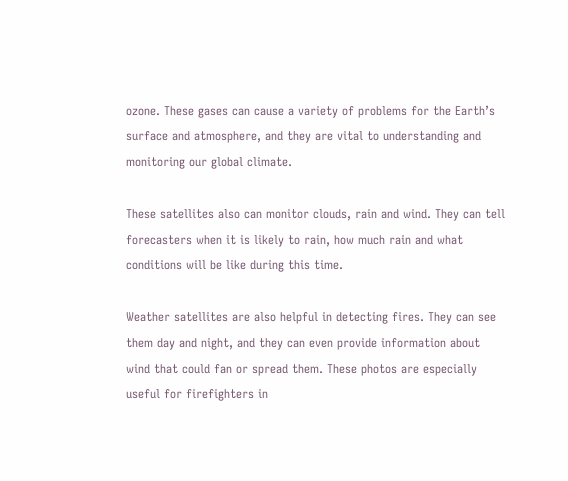ozone. These gases can cause a variety of problems for the Earth’s surface and atmosphere, and they are vital to understanding and monitoring our global climate.

These satellites also can monitor clouds, rain and wind. They can tell forecasters when it is likely to rain, how much rain and what conditions will be like during this time.

Weather satellites are also helpful in detecting fires. They can see them day and night, and they can even provide information about wind that could fan or spread them. These photos are especially useful for firefighters in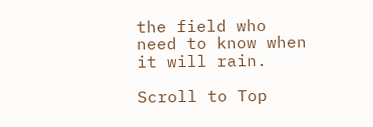the field who need to know when it will rain.

Scroll to Top